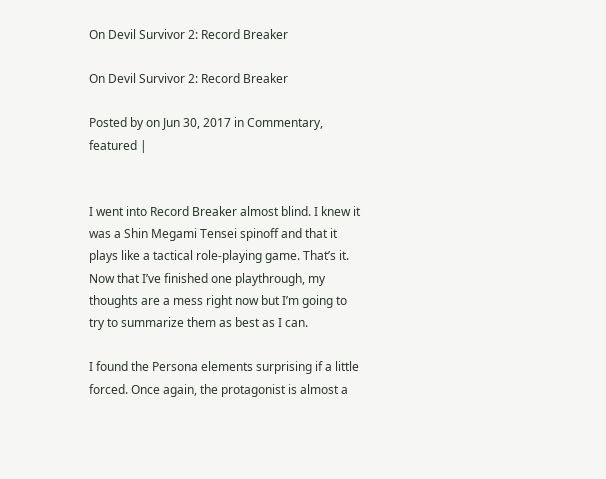On Devil Survivor 2: Record Breaker

On Devil Survivor 2: Record Breaker

Posted by on Jun 30, 2017 in Commentary, featured |


I went into Record Breaker almost blind. I knew it was a Shin Megami Tensei spinoff and that it plays like a tactical role-playing game. That’s it. Now that I’ve finished one playthrough, my thoughts are a mess right now but I’m going to try to summarize them as best as I can.

I found the Persona elements surprising if a little forced. Once again, the protagonist is almost a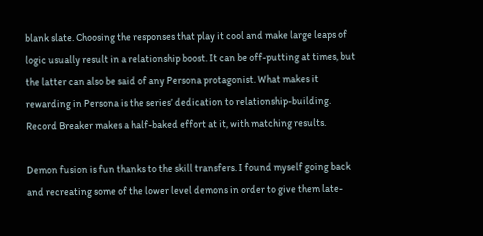blank slate. Choosing the responses that play it cool and make large leaps of logic usually result in a relationship boost. It can be off-putting at times, but the latter can also be said of any Persona protagonist. What makes it rewarding in Persona is the series’ dedication to relationship-building. Record Breaker makes a half-baked effort at it, with matching results.

Demon fusion is fun thanks to the skill transfers. I found myself going back and recreating some of the lower level demons in order to give them late-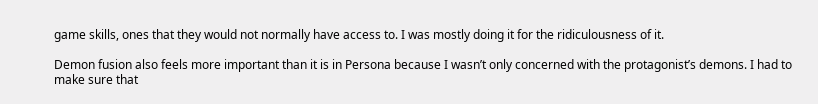game skills, ones that they would not normally have access to. I was mostly doing it for the ridiculousness of it.

Demon fusion also feels more important than it is in Persona because I wasn’t only concerned with the protagonist’s demons. I had to make sure that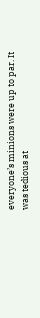everyone’s minions were up to par. It was tedious at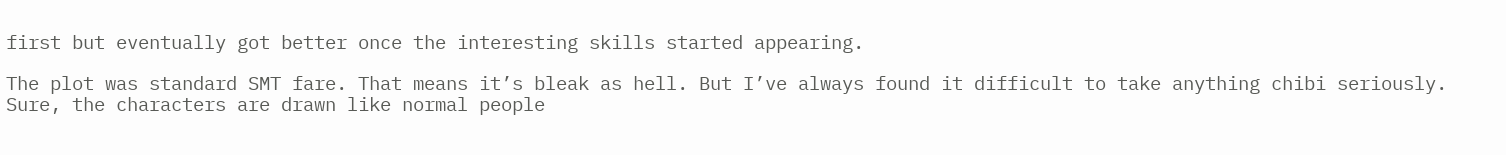first but eventually got better once the interesting skills started appearing.

The plot was standard SMT fare. That means it’s bleak as hell. But I’ve always found it difficult to take anything chibi seriously. Sure, the characters are drawn like normal people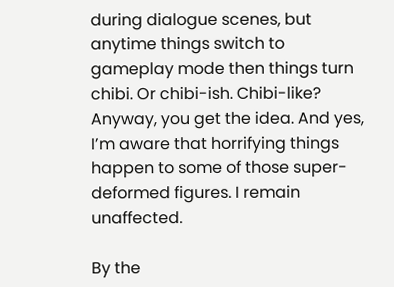during dialogue scenes, but anytime things switch to gameplay mode then things turn chibi. Or chibi-ish. Chibi-like? Anyway, you get the idea. And yes, I’m aware that horrifying things happen to some of those super-deformed figures. I remain unaffected.

By the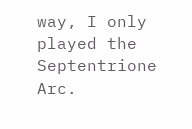way, I only played the Septentrione Arc.